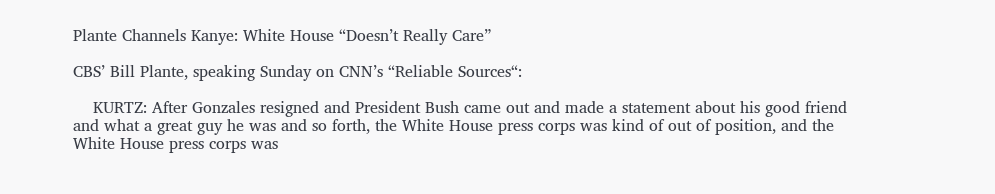Plante Channels Kanye: White House “Doesn’t Really Care”

CBS’ Bill Plante, speaking Sunday on CNN’s “Reliable Sources“:

    KURTZ: After Gonzales resigned and President Bush came out and made a statement about his good friend and what a great guy he was and so forth, the White House press corps was kind of out of position, and the White House press corps was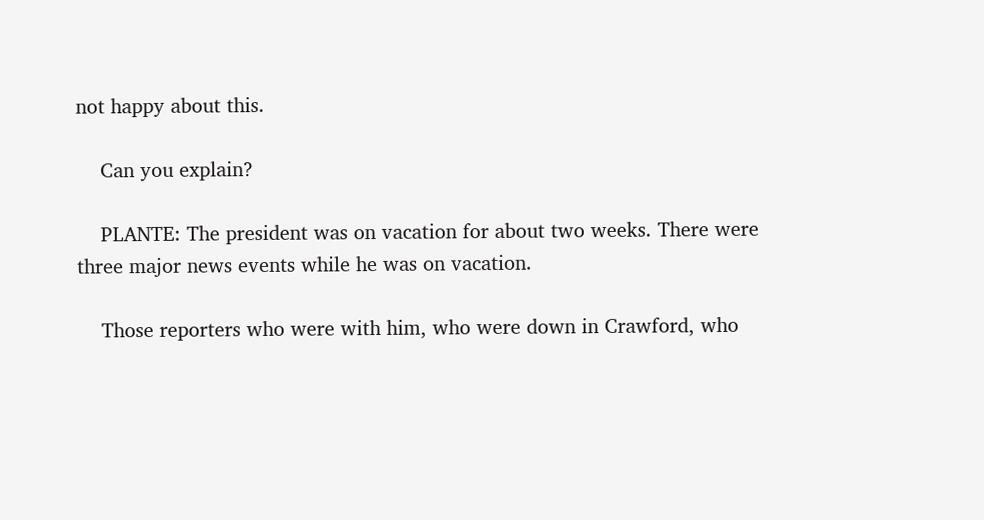not happy about this.

    Can you explain?

    PLANTE: The president was on vacation for about two weeks. There were three major news events while he was on vacation.

    Those reporters who were with him, who were down in Crawford, who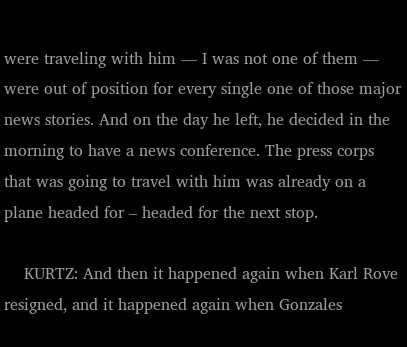were traveling with him — I was not one of them — were out of position for every single one of those major news stories. And on the day he left, he decided in the morning to have a news conference. The press corps that was going to travel with him was already on a plane headed for – headed for the next stop.

    KURTZ: And then it happened again when Karl Rove resigned, and it happened again when Gonzales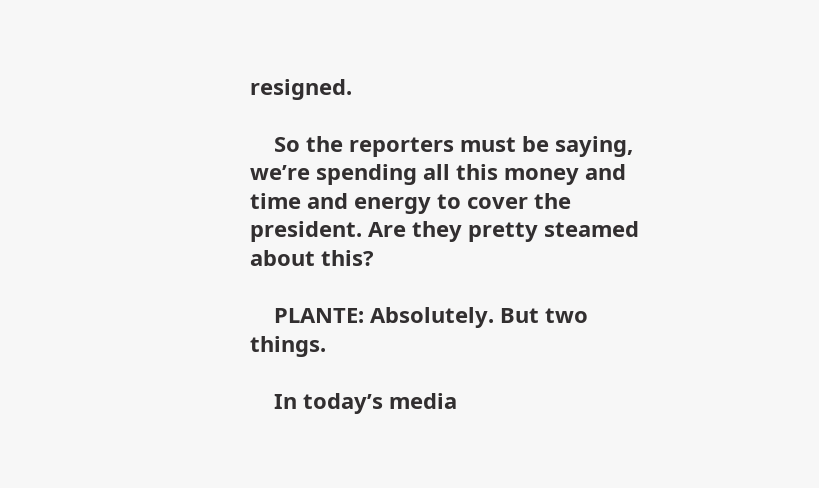resigned.

    So the reporters must be saying, we’re spending all this money and time and energy to cover the president. Are they pretty steamed about this?

    PLANTE: Absolutely. But two things.

    In today’s media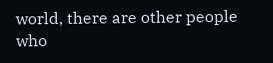world, there are other people who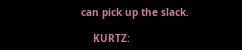can pick up the slack.

    KURTZ: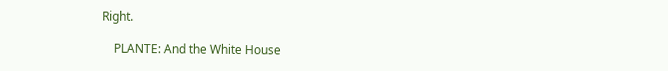Right.

    PLANTE: And the White House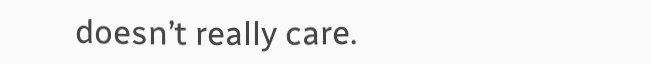doesn’t really care.